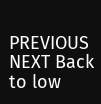PREVIOUS NEXT Back to low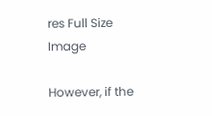res Full Size Image

However, if the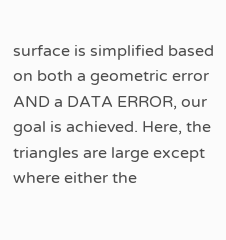surface is simplified based on both a geometric error AND a DATA ERROR, our goal is achieved. Here, the triangles are large except where either the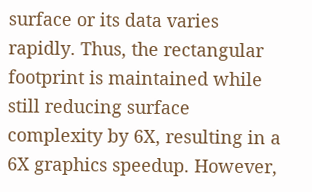surface or its data varies rapidly. Thus, the rectangular footprint is maintained while still reducing surface complexity by 6X, resulting in a 6X graphics speedup. However,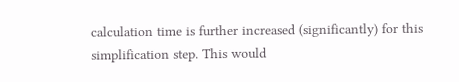calculation time is further increased (significantly) for this simplification step. This would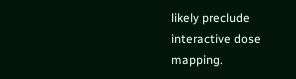likely preclude interactive dose mapping.